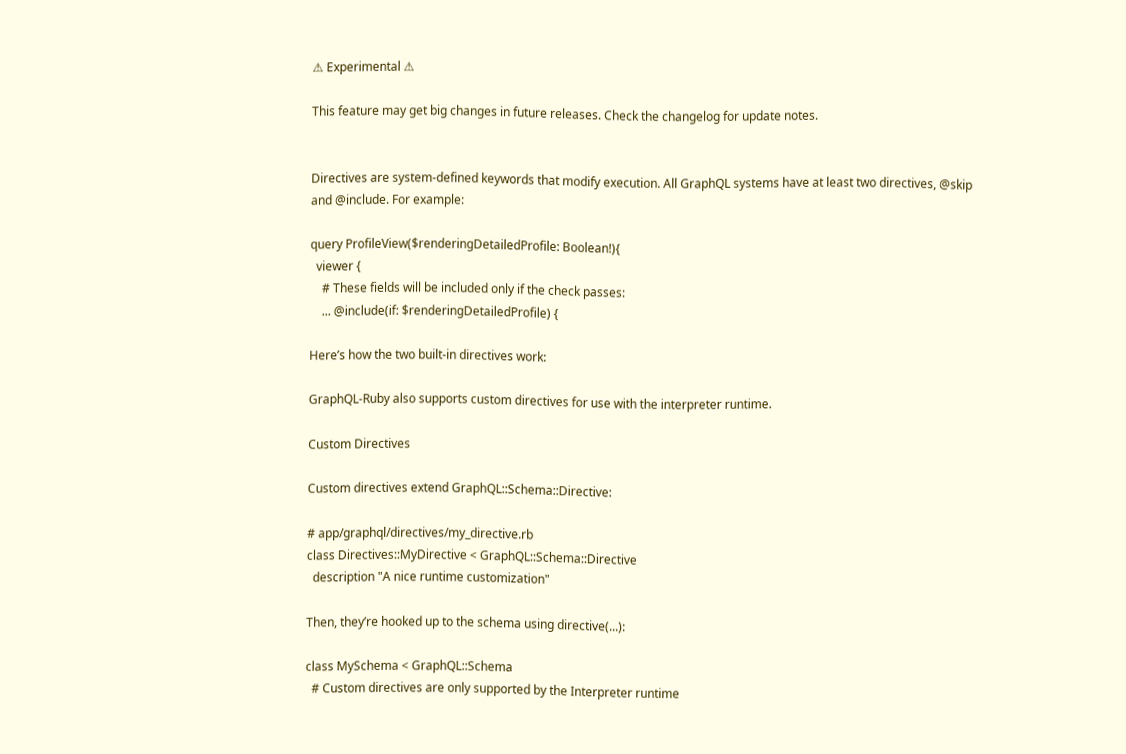⚠ Experimental ⚠

This feature may get big changes in future releases. Check the changelog for update notes.


Directives are system-defined keywords that modify execution. All GraphQL systems have at least two directives, @skip and @include. For example:

query ProfileView($renderingDetailedProfile: Boolean!){
  viewer {
    # These fields will be included only if the check passes:
    ... @include(if: $renderingDetailedProfile) {

Here’s how the two built-in directives work:

GraphQL-Ruby also supports custom directives for use with the interpreter runtime.

Custom Directives

Custom directives extend GraphQL::Schema::Directive:

# app/graphql/directives/my_directive.rb
class Directives::MyDirective < GraphQL::Schema::Directive
  description "A nice runtime customization"

Then, they’re hooked up to the schema using directive(...):

class MySchema < GraphQL::Schema
  # Custom directives are only supported by the Interpreter runtime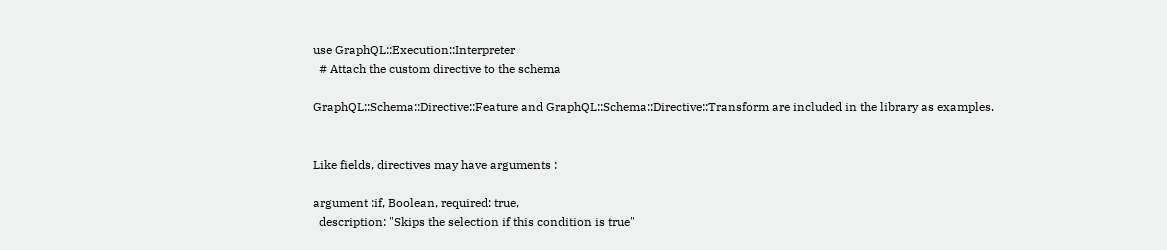use GraphQL::Execution::Interpreter
  # Attach the custom directive to the schema

GraphQL::Schema::Directive::Feature and GraphQL::Schema::Directive::Transform are included in the library as examples.


Like fields, directives may have arguments :

argument :if, Boolean, required: true,
  description: "Skips the selection if this condition is true"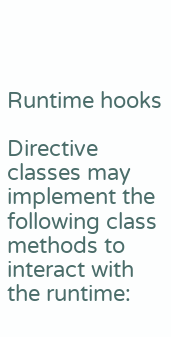Runtime hooks

Directive classes may implement the following class methods to interact with the runtime: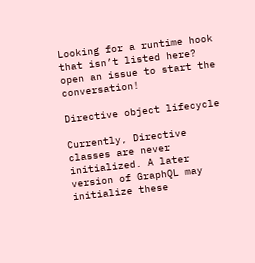Looking for a runtime hook that isn’t listed here? open an issue to start the conversation!

Directive object lifecycle

Currently, Directive classes are never initialized. A later version of GraphQL may initialize these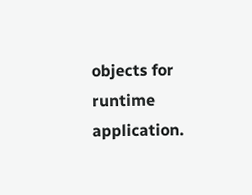objects for runtime application.